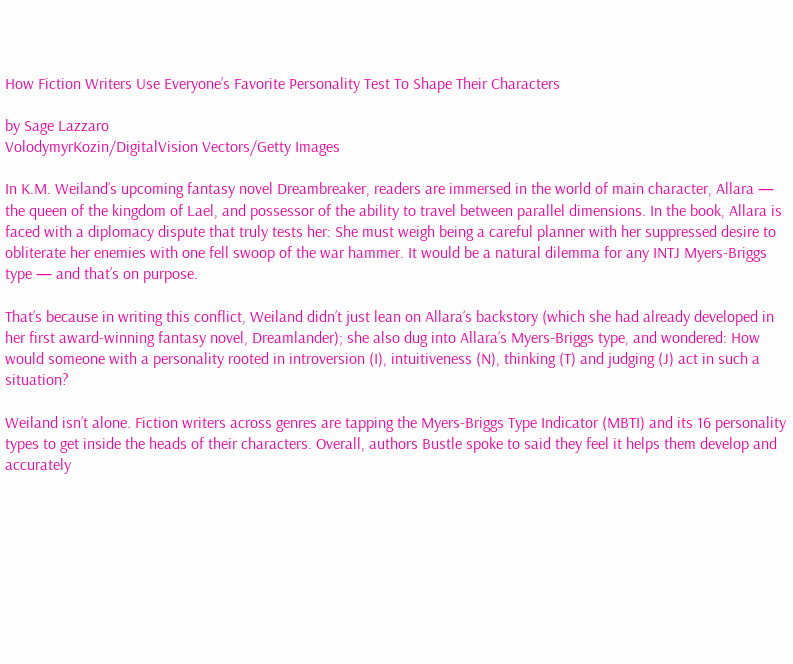How Fiction Writers Use Everyone’s Favorite Personality Test To Shape Their Characters

by Sage Lazzaro
VolodymyrKozin/DigitalVision Vectors/Getty Images

In K.M. Weiland’s upcoming fantasy novel Dreambreaker, readers are immersed in the world of main character, Allara — the queen of the kingdom of Lael, and possessor of the ability to travel between parallel dimensions. In the book, Allara is faced with a diplomacy dispute that truly tests her: She must weigh being a careful planner with her suppressed desire to obliterate her enemies with one fell swoop of the war hammer. It would be a natural dilemma for any INTJ Myers-Briggs type — and that’s on purpose.

That’s because in writing this conflict, Weiland didn’t just lean on Allara’s backstory (which she had already developed in her first award-winning fantasy novel, Dreamlander); she also dug into Allara’s Myers-Briggs type, and wondered: How would someone with a personality rooted in introversion (I), intuitiveness (N), thinking (T) and judging (J) act in such a situation?

Weiland isn’t alone. Fiction writers across genres are tapping the Myers-Briggs Type Indicator (MBTI) and its 16 personality types to get inside the heads of their characters. Overall, authors Bustle spoke to said they feel it helps them develop and accurately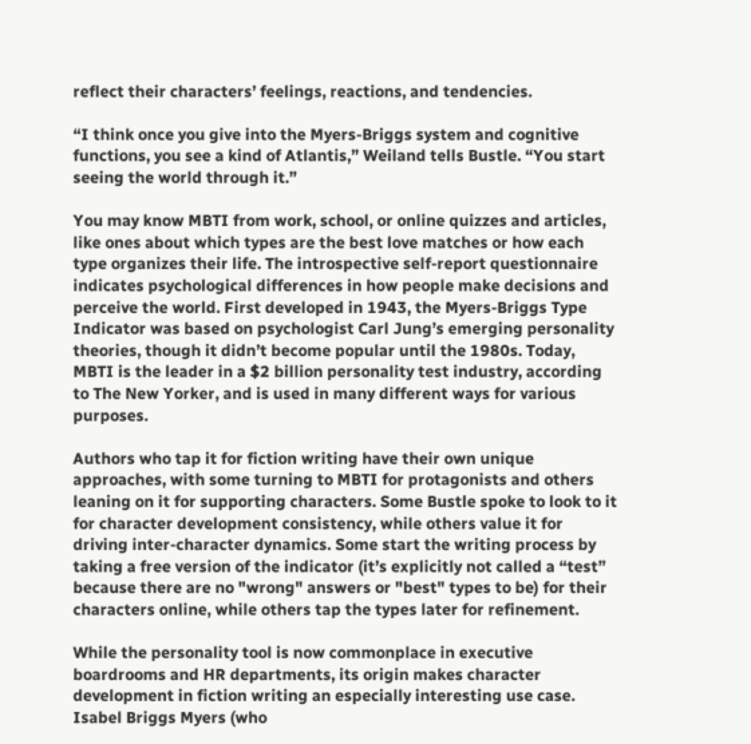reflect their characters’ feelings, reactions, and tendencies.

“I think once you give into the Myers-Briggs system and cognitive functions, you see a kind of Atlantis,” Weiland tells Bustle. “You start seeing the world through it.”

You may know MBTI from work, school, or online quizzes and articles, like ones about which types are the best love matches or how each type organizes their life. The introspective self-report questionnaire indicates psychological differences in how people make decisions and perceive the world. First developed in 1943, the Myers-Briggs Type Indicator was based on psychologist Carl Jung’s emerging personality theories, though it didn’t become popular until the 1980s. Today, MBTI is the leader in a $2 billion personality test industry, according to The New Yorker, and is used in many different ways for various purposes.

Authors who tap it for fiction writing have their own unique approaches, with some turning to MBTI for protagonists and others leaning on it for supporting characters. Some Bustle spoke to look to it for character development consistency, while others value it for driving inter-character dynamics. Some start the writing process by taking a free version of the indicator (it’s explicitly not called a “test” because there are no "wrong" answers or "best" types to be) for their characters online, while others tap the types later for refinement.

While the personality tool is now commonplace in executive boardrooms and HR departments, its origin makes character development in fiction writing an especially interesting use case. Isabel Briggs Myers (who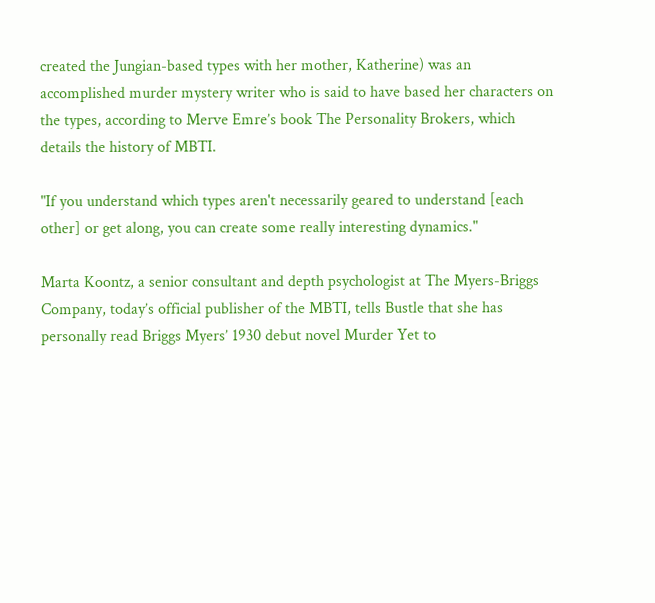created the Jungian-based types with her mother, Katherine) was an accomplished murder mystery writer who is said to have based her characters on the types, according to Merve Emre’s book The Personality Brokers, which details the history of MBTI.

"If you understand which types aren't necessarily geared to understand [each other] or get along, you can create some really interesting dynamics."

Marta Koontz, a senior consultant and depth psychologist at The Myers-Briggs Company, today’s official publisher of the MBTI, tells Bustle that she has personally read Briggs Myers’ 1930 debut novel Murder Yet to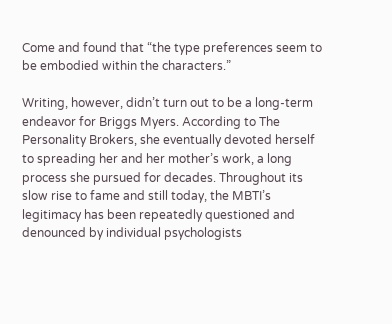Come and found that “the type preferences seem to be embodied within the characters.”

Writing, however, didn’t turn out to be a long-term endeavor for Briggs Myers. According to The Personality Brokers, she eventually devoted herself to spreading her and her mother’s work, a long process she pursued for decades. Throughout its slow rise to fame and still today, the MBTI’s legitimacy has been repeatedly questioned and denounced by individual psychologists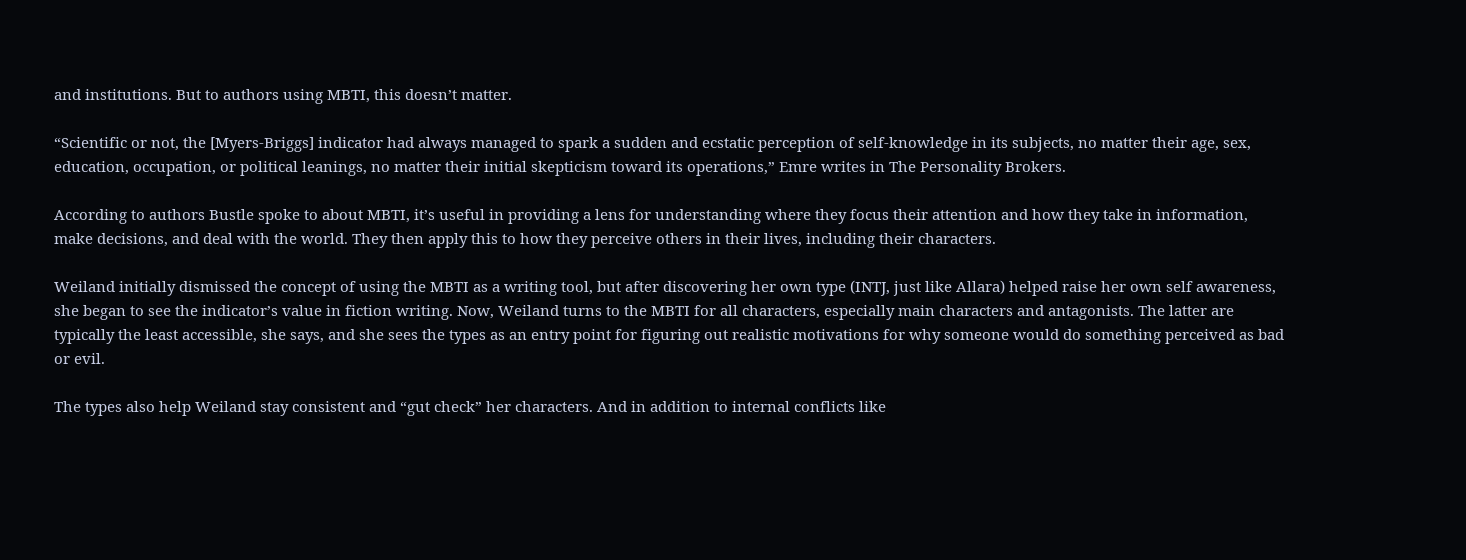and institutions. But to authors using MBTI, this doesn’t matter.

“Scientific or not, the [Myers-Briggs] indicator had always managed to spark a sudden and ecstatic perception of self-knowledge in its subjects, no matter their age, sex, education, occupation, or political leanings, no matter their initial skepticism toward its operations,” Emre writes in The Personality Brokers.

According to authors Bustle spoke to about MBTI, it’s useful in providing a lens for understanding where they focus their attention and how they take in information, make decisions, and deal with the world. They then apply this to how they perceive others in their lives, including their characters.

Weiland initially dismissed the concept of using the MBTI as a writing tool, but after discovering her own type (INTJ, just like Allara) helped raise her own self awareness, she began to see the indicator’s value in fiction writing. Now, Weiland turns to the MBTI for all characters, especially main characters and antagonists. The latter are typically the least accessible, she says, and she sees the types as an entry point for figuring out realistic motivations for why someone would do something perceived as bad or evil.

The types also help Weiland stay consistent and “gut check” her characters. And in addition to internal conflicts like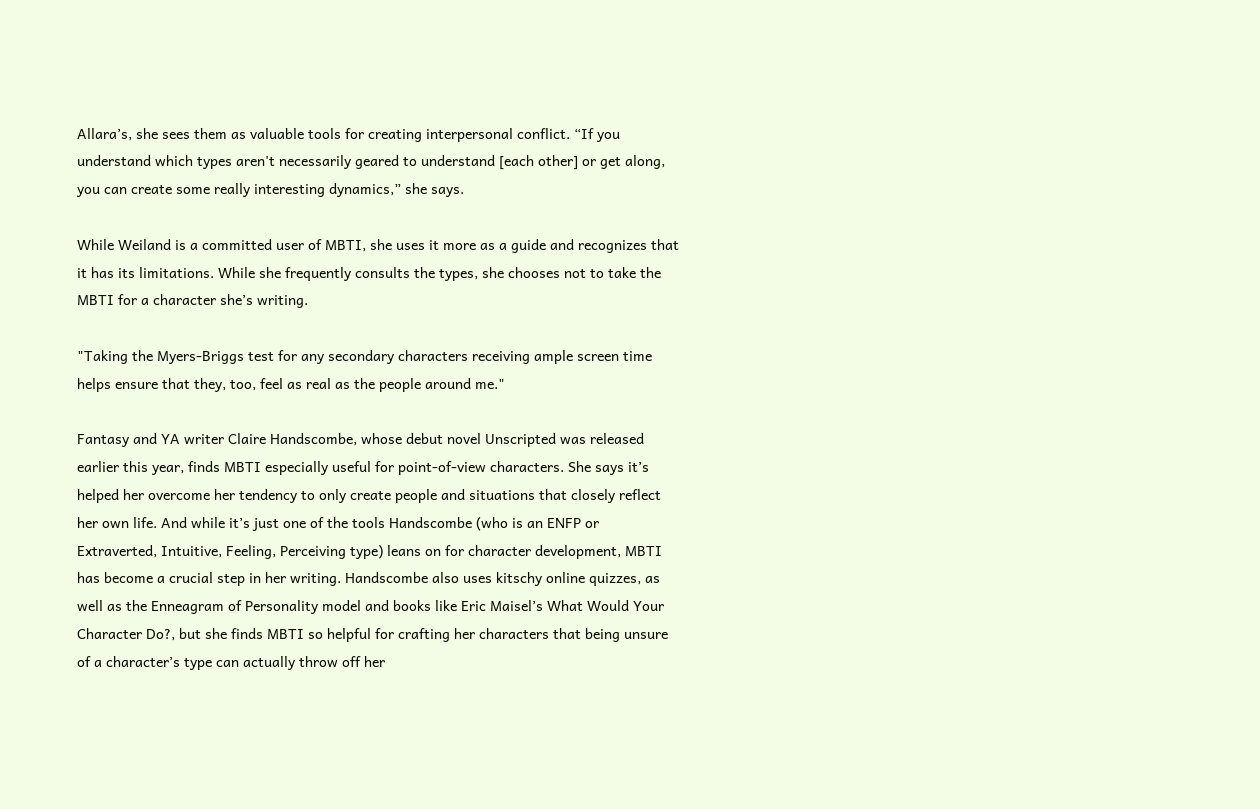Allara’s, she sees them as valuable tools for creating interpersonal conflict. “If you understand which types aren't necessarily geared to understand [each other] or get along, you can create some really interesting dynamics,” she says.

While Weiland is a committed user of MBTI, she uses it more as a guide and recognizes that it has its limitations. While she frequently consults the types, she chooses not to take the MBTI for a character she’s writing.

"Taking the Myers-Briggs test for any secondary characters receiving ample screen time helps ensure that they, too, feel as real as the people around me."

Fantasy and YA writer Claire Handscombe, whose debut novel Unscripted was released earlier this year, finds MBTI especially useful for point-of-view characters. She says it’s helped her overcome her tendency to only create people and situations that closely reflect her own life. And while it’s just one of the tools Handscombe (who is an ENFP or Extraverted, Intuitive, Feeling, Perceiving type) leans on for character development, MBTI has become a crucial step in her writing. Handscombe also uses kitschy online quizzes, as well as the Enneagram of Personality model and books like Eric Maisel’s What Would Your Character Do?, but she finds MBTI so helpful for crafting her characters that being unsure of a character’s type can actually throw off her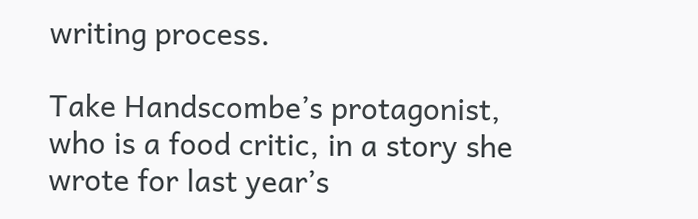writing process.

Take Handscombe’s protagonist, who is a food critic, in a story she wrote for last year’s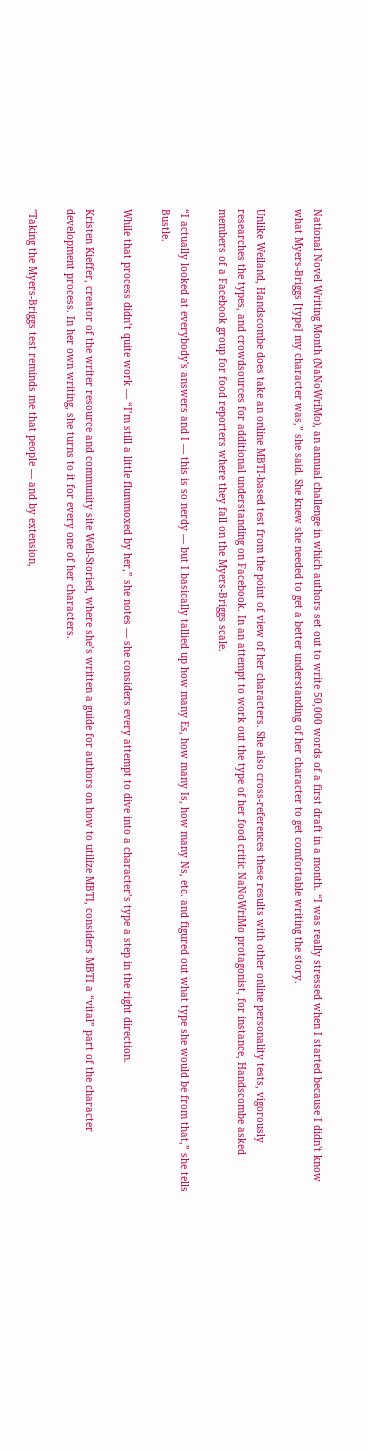National Novel Writing Month (NaNoWriMo), an annual challenge in which authors set out to write 50,000 words of a first draft in a month. “I was really stressed when I started because I didn't know what Myers-Briggs [type] my character was,” she said. She knew she needed to get a better understanding of her character to get comfortable writing the story.

Unlike Weiland, Handscombe does take an online MBTI-based test from the point of view of her characters. She also cross-references these results with other online personality tests, vigorously researches the types, and crowdsources for additional understanding on Facebook. In an attempt to work out the type of her food critic NaNoWriMo protagonist, for instance, Handscombe asked members of a Facebook group for food reporters where they fall on the Myers-Briggs scale.

“I actually looked at everybody's answers and I — this is so nerdy — but I basically tallied up how many Es, how many Is, how many Ns, etc. and figured out what type she would be from that,” she tells Bustle.

While that process didn’t quite work — “I’m still a little flummoxed by her,” she notes — she considers every attempt to dive into a character’s type a step in the right direction.

Kristen Kieffer, creator of the writer resource and community site Well-Storied, where she’s written a guide for authors on how to utilize MBTI, considers MBTI a “vital” part of the character development process. In her own writing, she turns to it for every one of her characters.

"Taking the Myers-Briggs test reminds me that people — and by extension,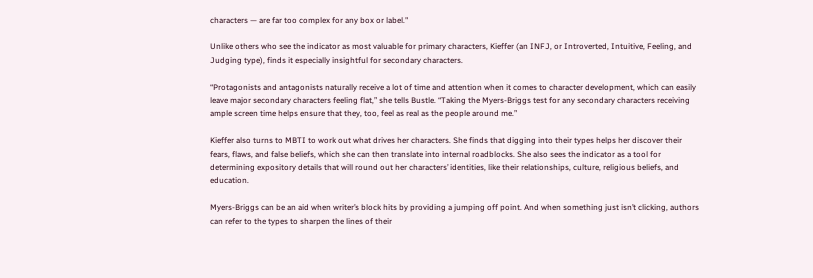characters — are far too complex for any box or label."

Unlike others who see the indicator as most valuable for primary characters, Kieffer (an INFJ, or Introverted, Intuitive, Feeling, and Judging type), finds it especially insightful for secondary characters.

“Protagonists and antagonists naturally receive a lot of time and attention when it comes to character development, which can easily leave major secondary characters feeling flat,” she tells Bustle. “Taking the Myers-Briggs test for any secondary characters receiving ample screen time helps ensure that they, too, feel as real as the people around me.”

Kieffer also turns to MBTI to work out what drives her characters. She finds that digging into their types helps her discover their fears, flaws, and false beliefs, which she can then translate into internal roadblocks. She also sees the indicator as a tool for determining expository details that will round out her characters’ identities, like their relationships, culture, religious beliefs, and education.

Myers-Briggs can be an aid when writer’s block hits by providing a jumping off point. And when something just isn’t clicking, authors can refer to the types to sharpen the lines of their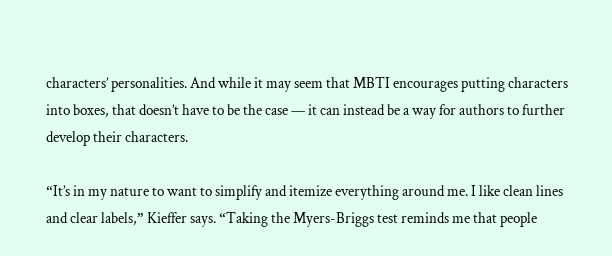characters’ personalities. And while it may seem that MBTI encourages putting characters into boxes, that doesn’t have to be the case — it can instead be a way for authors to further develop their characters.

“It’s in my nature to want to simplify and itemize everything around me. I like clean lines and clear labels,” Kieffer says. “Taking the Myers-Briggs test reminds me that people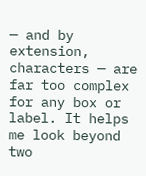— and by extension, characters — are far too complex for any box or label. It helps me look beyond two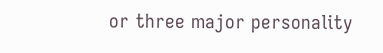or three major personality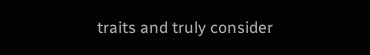traits and truly consider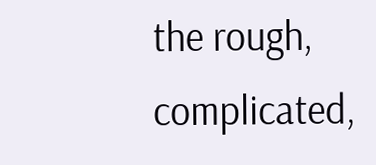the rough, complicated,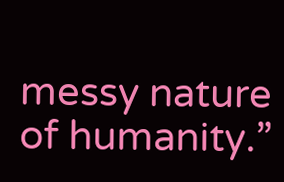messy nature of humanity.”